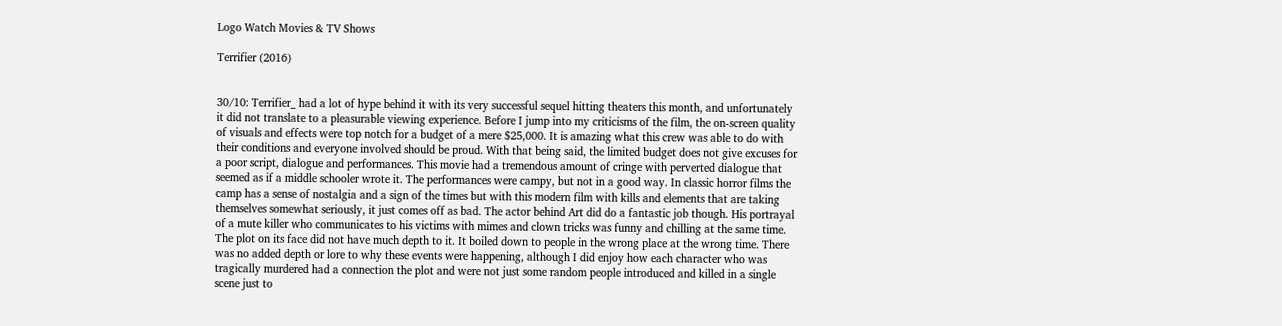Logo Watch Movies & TV Shows

Terrifier (2016)


30/10: Terrifier_ had a lot of hype behind it with its very successful sequel hitting theaters this month, and unfortunately it did not translate to a pleasurable viewing experience. Before I jump into my criticisms of the film, the on-screen quality of visuals and effects were top notch for a budget of a mere $25,000. It is amazing what this crew was able to do with their conditions and everyone involved should be proud. With that being said, the limited budget does not give excuses for a poor script, dialogue and performances. This movie had a tremendous amount of cringe with perverted dialogue that seemed as if a middle schooler wrote it. The performances were campy, but not in a good way. In classic horror films the camp has a sense of nostalgia and a sign of the times but with this modern film with kills and elements that are taking themselves somewhat seriously, it just comes off as bad. The actor behind Art did do a fantastic job though. His portrayal of a mute killer who communicates to his victims with mimes and clown tricks was funny and chilling at the same time. The plot on its face did not have much depth to it. It boiled down to people in the wrong place at the wrong time. There was no added depth or lore to why these events were happening, although I did enjoy how each character who was tragically murdered had a connection the plot and were not just some random people introduced and killed in a single scene just to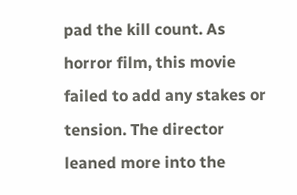pad the kill count. As horror film, this movie failed to add any stakes or tension. The director leaned more into the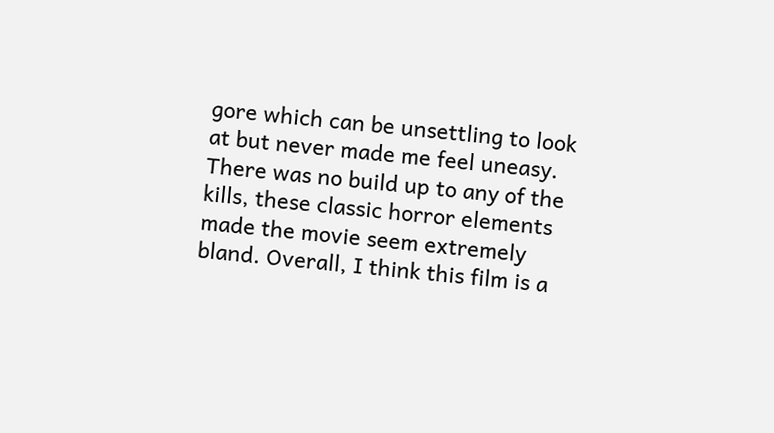gore which can be unsettling to look at but never made me feel uneasy. There was no build up to any of the kills, these classic horror elements made the movie seem extremely bland. Overall, I think this film is a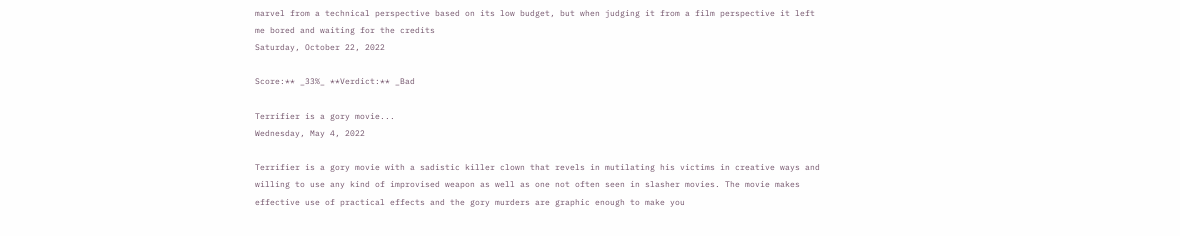marvel from a technical perspective based on its low budget, but when judging it from a film perspective it left me bored and waiting for the credits
Saturday, October 22, 2022

Score:** _33%_ **Verdict:** _Bad

Terrifier is a gory movie...
Wednesday, May 4, 2022

Terrifier is a gory movie with a sadistic killer clown that revels in mutilating his victims in creative ways and willing to use any kind of improvised weapon as well as one not often seen in slasher movies. The movie makes effective use of practical effects and the gory murders are graphic enough to make you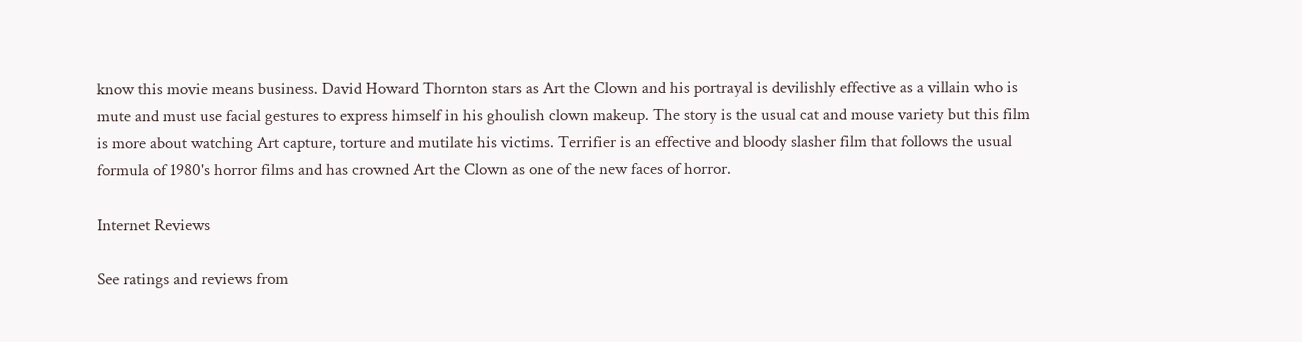know this movie means business. David Howard Thornton stars as Art the Clown and his portrayal is devilishly effective as a villain who is mute and must use facial gestures to express himself in his ghoulish clown makeup. The story is the usual cat and mouse variety but this film is more about watching Art capture, torture and mutilate his victims. Terrifier is an effective and bloody slasher film that follows the usual formula of 1980's horror films and has crowned Art the Clown as one of the new faces of horror.

Internet Reviews

See ratings and reviews from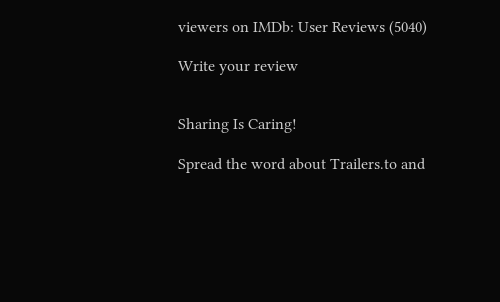viewers on IMDb: User Reviews (5040)

Write your review


Sharing Is Caring!

Spread the word about Trailers.to and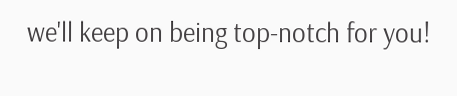we'll keep on being top-notch for you!